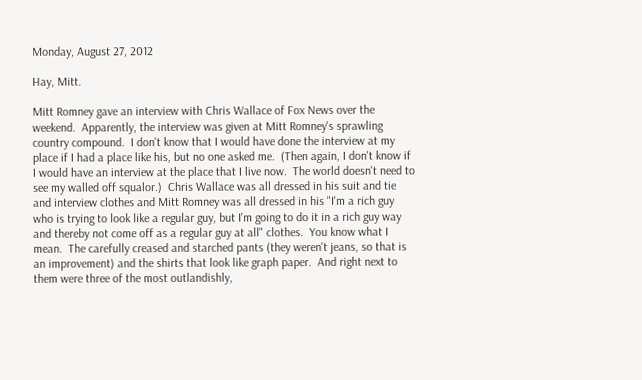Monday, August 27, 2012

Hay, Mitt.

Mitt Romney gave an interview with Chris Wallace of Fox News over the weekend.  Apparently, the interview was given at Mitt Romney's sprawling country compound.  I don't know that I would have done the interview at my place if I had a place like his, but no one asked me.  (Then again, I don't know if I would have an interview at the place that I live now.  The world doesn't need to see my walled off squalor.)  Chris Wallace was all dressed in his suit and tie and interview clothes and Mitt Romney was all dressed in his "I'm a rich guy who is trying to look like a regular guy, but I'm going to do it in a rich guy way and thereby not come off as a regular guy at all" clothes.  You know what I mean.  The carefully creased and starched pants (they weren't jeans, so that is an improvement) and the shirts that look like graph paper.  And right next to them were three of the most outlandishly,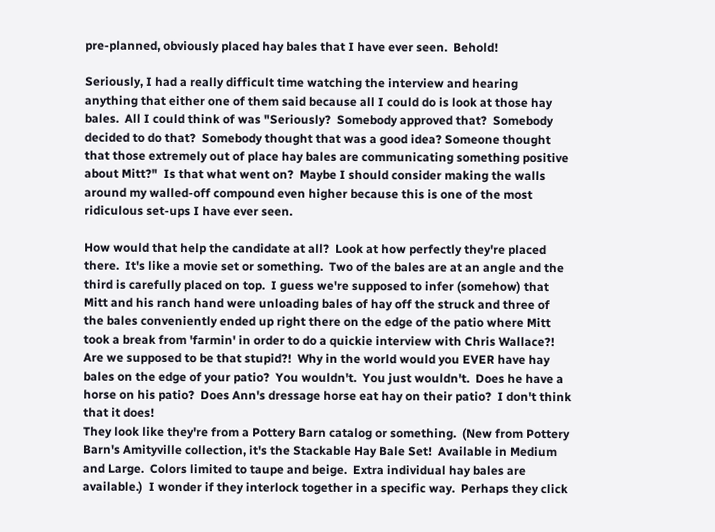pre-planned, obviously placed hay bales that I have ever seen.  Behold!

Seriously, I had a really difficult time watching the interview and hearing anything that either one of them said because all I could do is look at those hay bales.  All I could think of was "Seriously?  Somebody approved that?  Somebody decided to do that?  Somebody thought that was a good idea? Someone thought that those extremely out of place hay bales are communicating something positive about Mitt?"  Is that what went on?  Maybe I should consider making the walls around my walled-off compound even higher because this is one of the most ridiculous set-ups I have ever seen.

How would that help the candidate at all?  Look at how perfectly they're placed there.  It's like a movie set or something.  Two of the bales are at an angle and the third is carefully placed on top.  I guess we're supposed to infer (somehow) that Mitt and his ranch hand were unloading bales of hay off the struck and three of the bales conveniently ended up right there on the edge of the patio where Mitt took a break from 'farmin' in order to do a quickie interview with Chris Wallace?!  Are we supposed to be that stupid?!  Why in the world would you EVER have hay bales on the edge of your patio?  You wouldn't.  You just wouldn't.  Does he have a horse on his patio?  Does Ann's dressage horse eat hay on their patio?  I don't think that it does!
They look like they're from a Pottery Barn catalog or something.  (New from Pottery Barn's Amityville collection, it's the Stackable Hay Bale Set!  Available in Medium and Large.  Colors limited to taupe and beige.  Extra individual hay bales are available.)  I wonder if they interlock together in a specific way.  Perhaps they click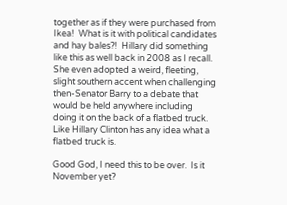together as if they were purchased from Ikea!  What is it with political candidates and hay bales?!  Hillary did something like this as well back in 2008 as I recall.  She even adopted a weird, fleeting, slight southern accent when challenging then-Senator Barry to a debate that would be held anywhere including doing it on the back of a flatbed truck.  Like Hillary Clinton has any idea what a flatbed truck is.

Good God, I need this to be over.  Is it November yet?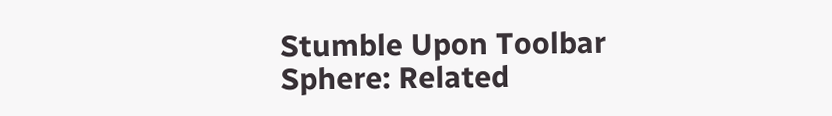Stumble Upon Toolbar Sphere: Related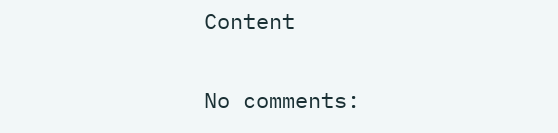Content

No comments: